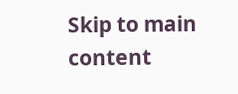Skip to main content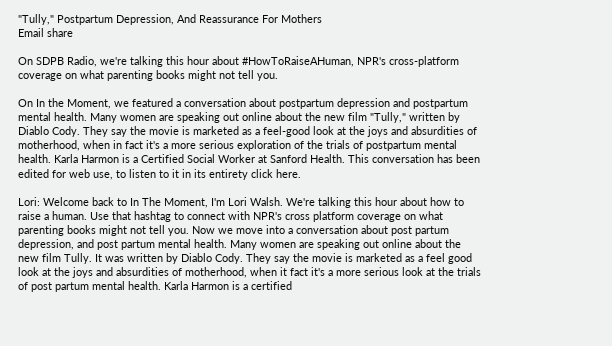"Tully," Postpartum Depression, And Reassurance For Mothers
Email share

On SDPB Radio, we're talking this hour about #HowToRaiseAHuman, NPR's cross-platform coverage on what parenting books might not tell you.

On In the Moment, we featured a conversation about postpartum depression and postpartum mental health. Many women are speaking out online about the new film "Tully," written by Diablo Cody. They say the movie is marketed as a feel-good look at the joys and absurdities of motherhood, when in fact it's a more serious exploration of the trials of postpartum mental health. Karla Harmon is a Certified Social Worker at Sanford Health. This conversation has been edited for web use, to listen to it in its entirety click here.

Lori: Welcome back to In The Moment, I'm Lori Walsh. We're talking this hour about how to raise a human. Use that hashtag to connect with NPR's cross platform coverage on what parenting books might not tell you. Now we move into a conversation about post partum depression, and post partum mental health. Many women are speaking out online about the new film Tully. It was written by Diablo Cody. They say the movie is marketed as a feel good look at the joys and absurdities of motherhood, when it fact it's a more serious look at the trials of post partum mental health. Karla Harmon is a certified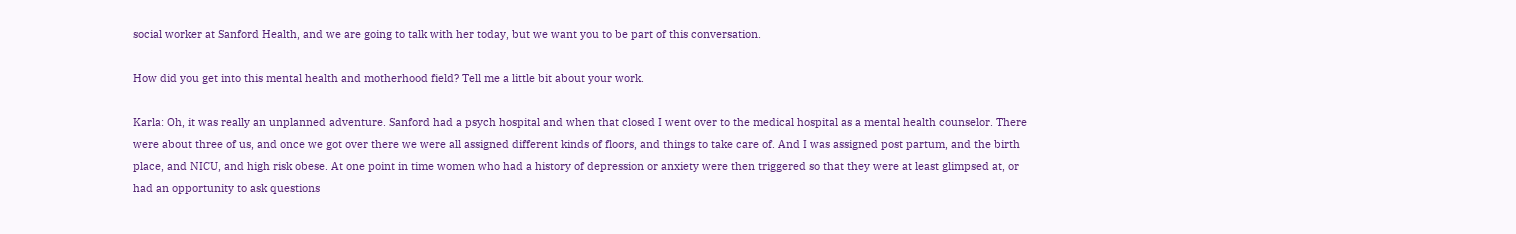social worker at Sanford Health, and we are going to talk with her today, but we want you to be part of this conversation.

How did you get into this mental health and motherhood field? Tell me a little bit about your work.

Karla: Oh, it was really an unplanned adventure. Sanford had a psych hospital and when that closed I went over to the medical hospital as a mental health counselor. There were about three of us, and once we got over there we were all assigned different kinds of floors, and things to take care of. And I was assigned post partum, and the birth place, and NICU, and high risk obese. At one point in time women who had a history of depression or anxiety were then triggered so that they were at least glimpsed at, or had an opportunity to ask questions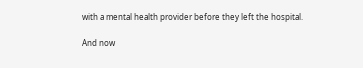with a mental health provider before they left the hospital.

And now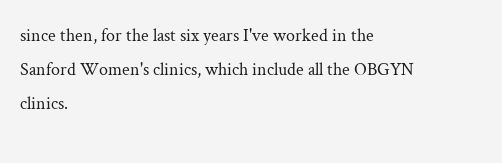since then, for the last six years I've worked in the Sanford Women's clinics, which include all the OBGYN clinics.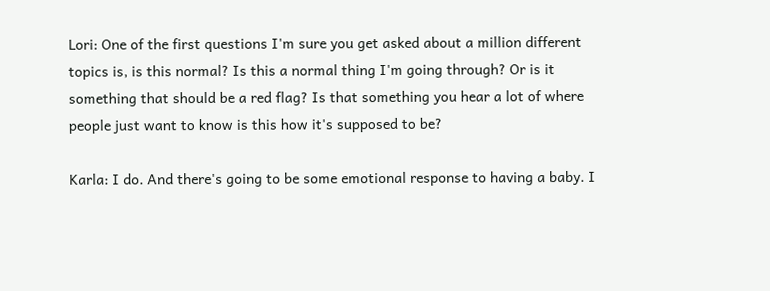Lori: One of the first questions I'm sure you get asked about a million different topics is, is this normal? Is this a normal thing I'm going through? Or is it something that should be a red flag? Is that something you hear a lot of where people just want to know is this how it's supposed to be?

Karla: I do. And there's going to be some emotional response to having a baby. I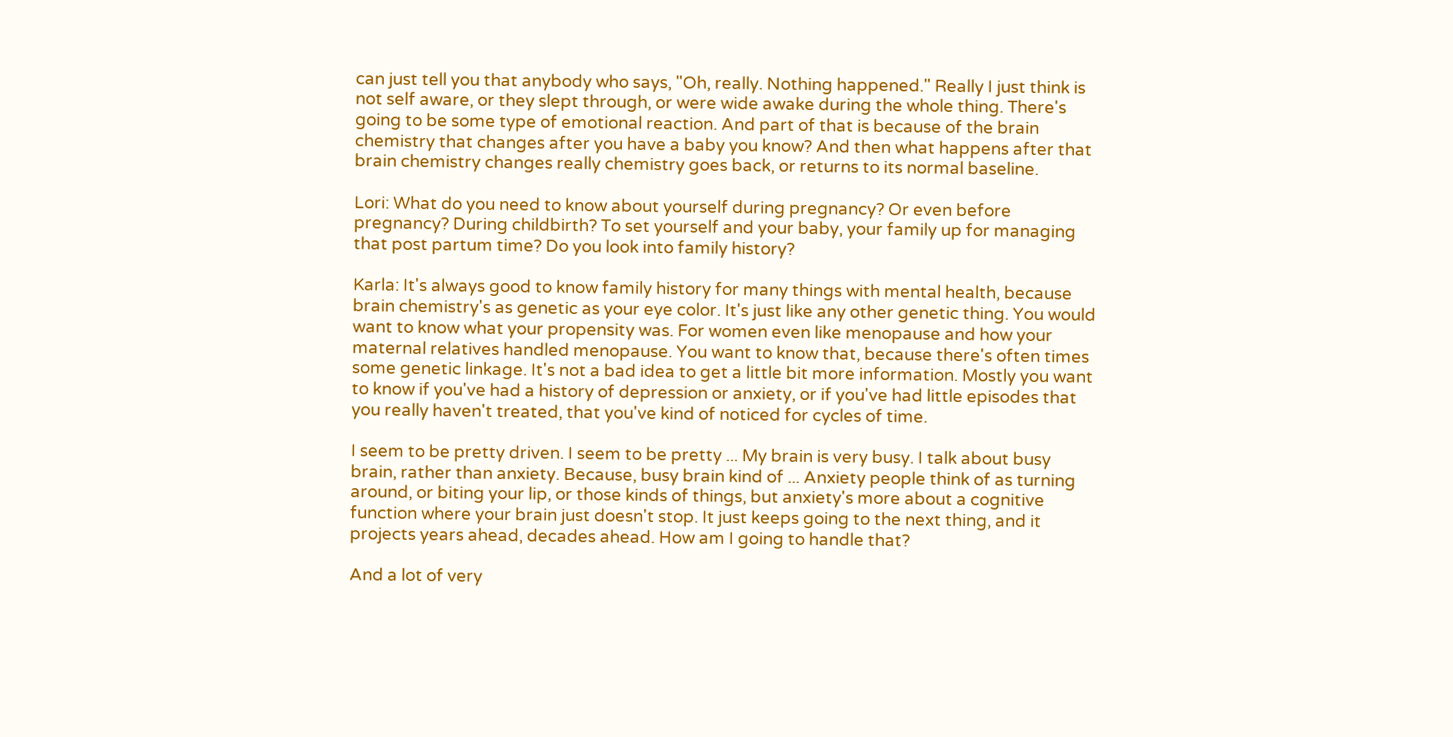can just tell you that anybody who says, "Oh, really. Nothing happened." Really I just think is not self aware, or they slept through, or were wide awake during the whole thing. There's going to be some type of emotional reaction. And part of that is because of the brain chemistry that changes after you have a baby you know? And then what happens after that brain chemistry changes really chemistry goes back, or returns to its normal baseline.

Lori: What do you need to know about yourself during pregnancy? Or even before pregnancy? During childbirth? To set yourself and your baby, your family up for managing that post partum time? Do you look into family history?

Karla: It's always good to know family history for many things with mental health, because brain chemistry's as genetic as your eye color. It's just like any other genetic thing. You would want to know what your propensity was. For women even like menopause and how your maternal relatives handled menopause. You want to know that, because there's often times some genetic linkage. It's not a bad idea to get a little bit more information. Mostly you want to know if you've had a history of depression or anxiety, or if you've had little episodes that you really haven't treated, that you've kind of noticed for cycles of time.

I seem to be pretty driven. I seem to be pretty ... My brain is very busy. I talk about busy brain, rather than anxiety. Because, busy brain kind of ... Anxiety people think of as turning around, or biting your lip, or those kinds of things, but anxiety's more about a cognitive function where your brain just doesn't stop. It just keeps going to the next thing, and it projects years ahead, decades ahead. How am I going to handle that?

And a lot of very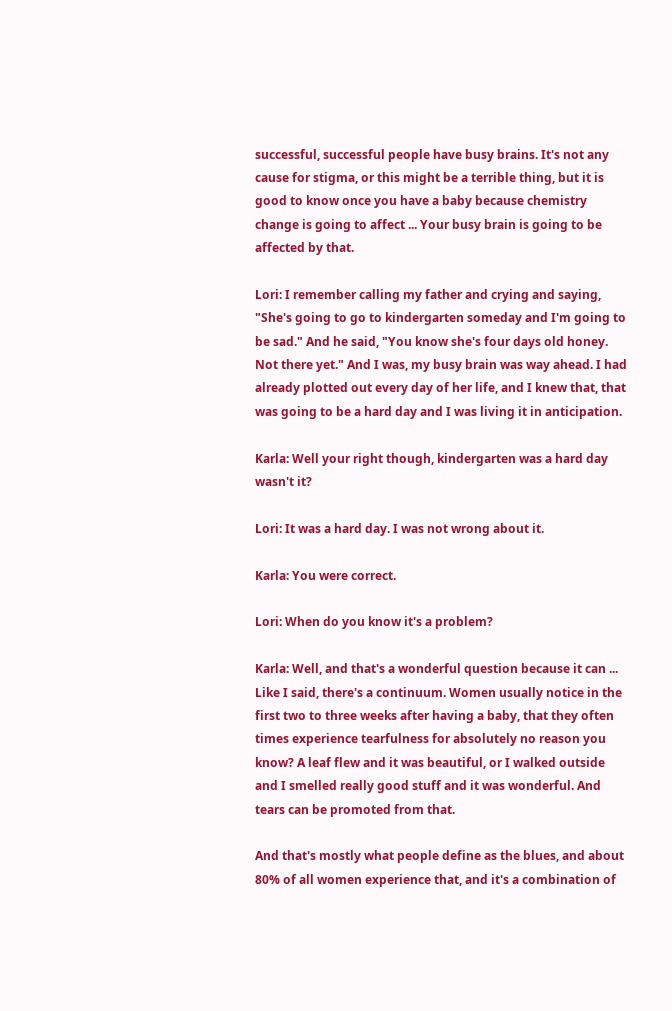successful, successful people have busy brains. It's not any cause for stigma, or this might be a terrible thing, but it is good to know once you have a baby because chemistry change is going to affect ... Your busy brain is going to be affected by that.

Lori: I remember calling my father and crying and saying, "She's going to go to kindergarten someday and I'm going to be sad." And he said, "You know she's four days old honey. Not there yet." And I was, my busy brain was way ahead. I had already plotted out every day of her life, and I knew that, that was going to be a hard day and I was living it in anticipation.

Karla: Well your right though, kindergarten was a hard day wasn't it?

Lori: It was a hard day. I was not wrong about it.

Karla: You were correct.

Lori: When do you know it's a problem?

Karla: Well, and that's a wonderful question because it can ... Like I said, there's a continuum. Women usually notice in the first two to three weeks after having a baby, that they often times experience tearfulness for absolutely no reason you know? A leaf flew and it was beautiful, or I walked outside and I smelled really good stuff and it was wonderful. And tears can be promoted from that.

And that's mostly what people define as the blues, and about 80% of all women experience that, and it's a combination of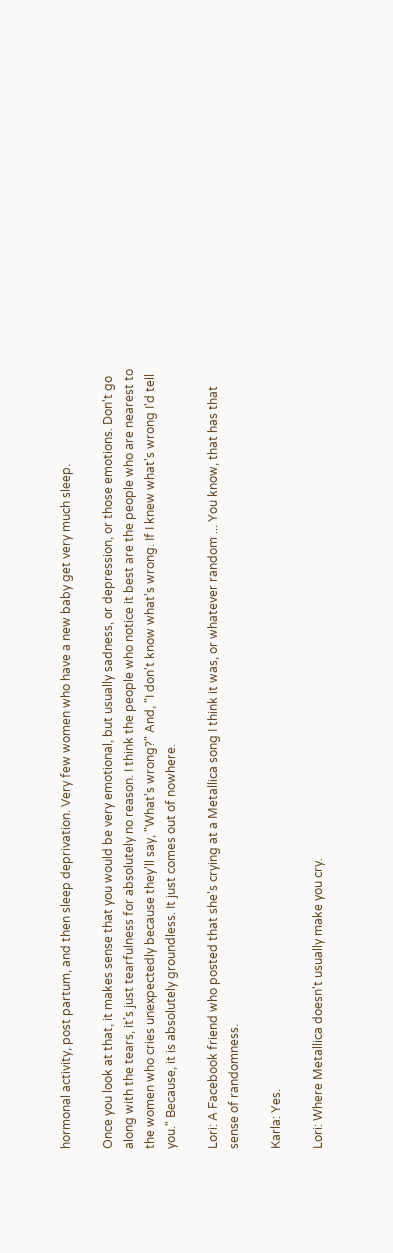hormonal activity, post partum, and then sleep deprivation. Very few women who have a new baby get very much sleep.

Once you look at that, it makes sense that you would be very emotional, but usually sadness, or depression, or those emotions. Don't go along with the tears, it's just tearfulness for absolutely no reason. I think the people who notice it best are the people who are nearest to the women who cries unexpectedly because they'll say, "What's wrong?" And, "I don't know what's wrong. If I knew what's wrong I'd tell you." Because, it is absolutely groundless. It just comes out of nowhere.

Lori: A Facebook friend who posted that she's crying at a Metallica song I think it was, or whatever random ... You know, that has that sense of randomness.

Karla: Yes.

Lori: Where Metallica doesn't usually make you cry.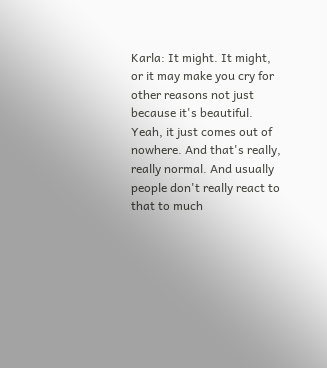Karla: It might. It might, or it may make you cry for other reasons not just because it's beautiful. Yeah, it just comes out of nowhere. And that's really, really normal. And usually people don't really react to that to much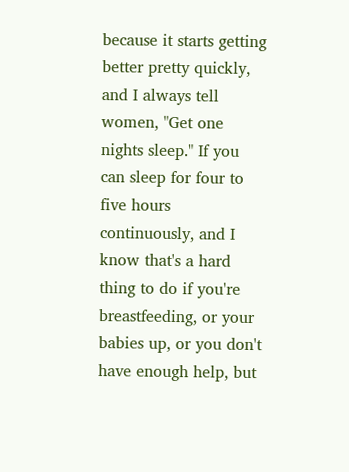because it starts getting better pretty quickly, and I always tell women, "Get one nights sleep." If you can sleep for four to five hours continuously, and I know that's a hard thing to do if you're breastfeeding, or your babies up, or you don't have enough help, but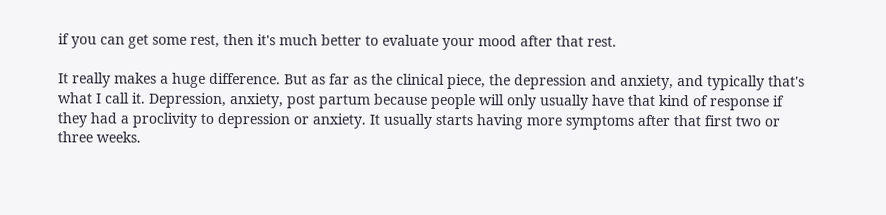if you can get some rest, then it's much better to evaluate your mood after that rest.

It really makes a huge difference. But as far as the clinical piece, the depression and anxiety, and typically that's what I call it. Depression, anxiety, post partum because people will only usually have that kind of response if they had a proclivity to depression or anxiety. It usually starts having more symptoms after that first two or three weeks.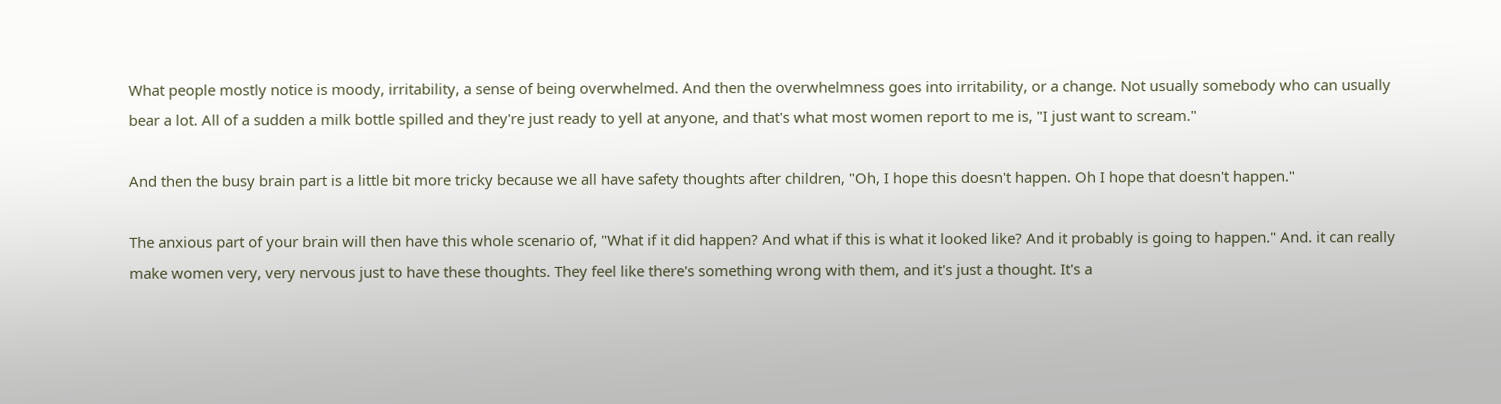What people mostly notice is moody, irritability, a sense of being overwhelmed. And then the overwhelmness goes into irritability, or a change. Not usually somebody who can usually bear a lot. All of a sudden a milk bottle spilled and they're just ready to yell at anyone, and that's what most women report to me is, "I just want to scream."

And then the busy brain part is a little bit more tricky because we all have safety thoughts after children, "Oh, I hope this doesn't happen. Oh I hope that doesn't happen."

The anxious part of your brain will then have this whole scenario of, "What if it did happen? And what if this is what it looked like? And it probably is going to happen." And. it can really make women very, very nervous just to have these thoughts. They feel like there's something wrong with them, and it's just a thought. It's a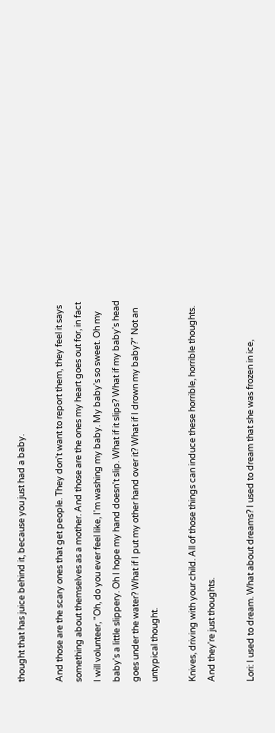thought that has juice behind it, because you just had a baby.

And those are the scary ones that get people. They don't want to report them, they feel it says something about themselves as a mother. And those are the ones my heart goes out for, in fact I will volunteer, "Oh, do you ever feel like, I'm washing my baby. My baby's so sweet. Oh my baby's a little slippery. Oh I hope my hand doesn't slip. What if it slips? What if my baby's head goes under the water? What if I put my other hand over it? What if I drown my baby?" Not an untypical thought.

Knives, driving with your child. All of those things can induce these horrible, horrible thoughts. And they're just thoughts.

Lori: I used to dream. What about dreams? I used to dream that she was frozen in ice,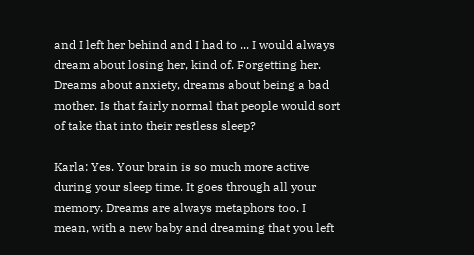and I left her behind and I had to ... I would always dream about losing her, kind of. Forgetting her. Dreams about anxiety, dreams about being a bad mother. Is that fairly normal that people would sort of take that into their restless sleep?

Karla: Yes. Your brain is so much more active during your sleep time. It goes through all your memory. Dreams are always metaphors too. I mean, with a new baby and dreaming that you left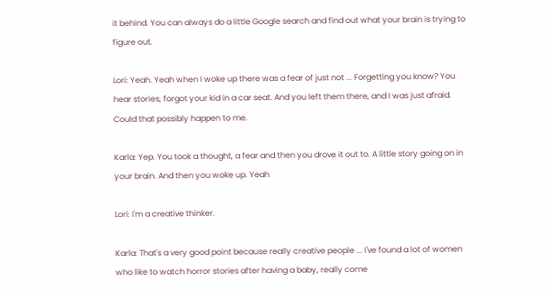it behind. You can always do a little Google search and find out what your brain is trying to figure out.

Lori: Yeah. Yeah when I woke up there was a fear of just not ... Forgetting you know? You hear stories, forgot your kid in a car seat. And you left them there, and I was just afraid. Could that possibly happen to me.

Karla: Yep. You took a thought, a fear and then you drove it out to. A little story going on in your brain. And then you woke up. Yeah

Lori: I'm a creative thinker.

Karla: That's a very good point because really creative people ... I've found a lot of women who like to watch horror stories after having a baby, really come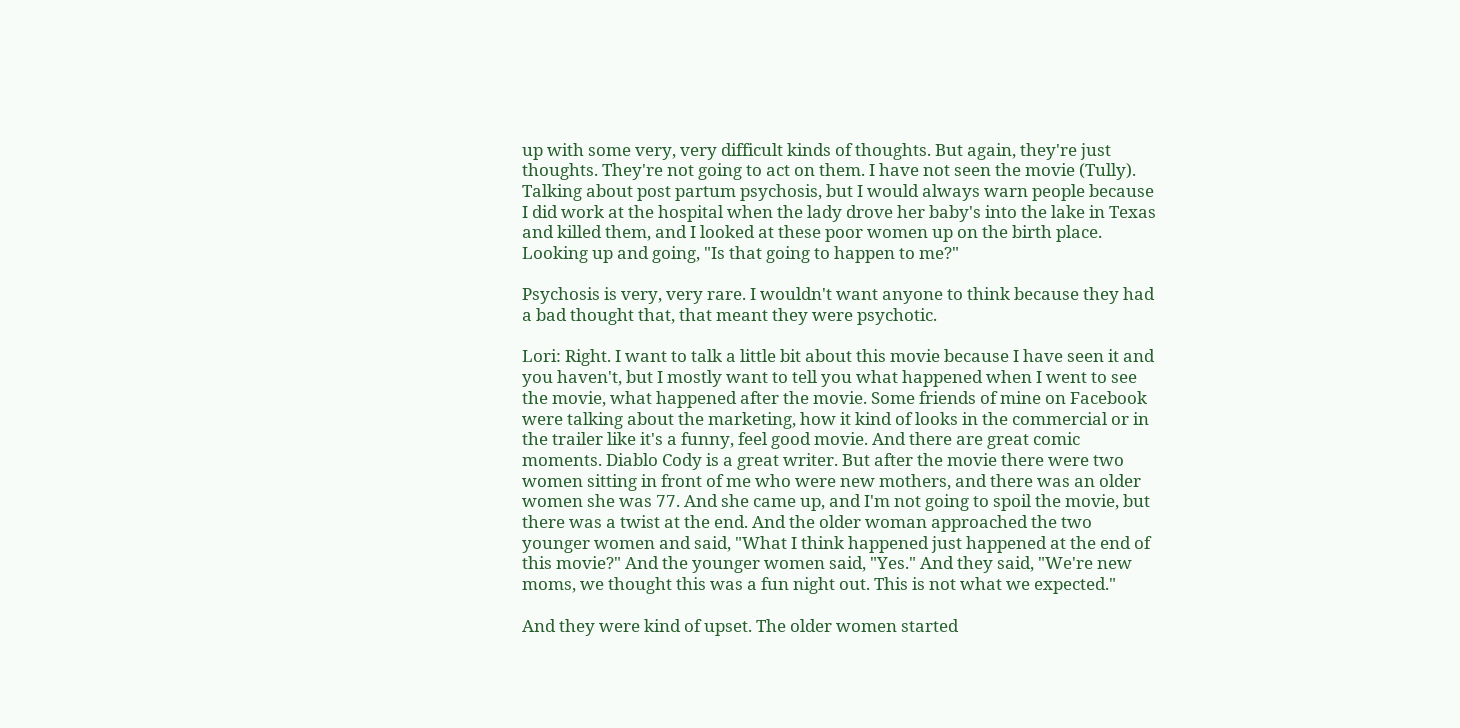up with some very, very difficult kinds of thoughts. But again, they're just thoughts. They're not going to act on them. I have not seen the movie (Tully). Talking about post partum psychosis, but I would always warn people because I did work at the hospital when the lady drove her baby's into the lake in Texas and killed them, and I looked at these poor women up on the birth place. Looking up and going, "Is that going to happen to me?"

Psychosis is very, very rare. I wouldn't want anyone to think because they had a bad thought that, that meant they were psychotic.

Lori: Right. I want to talk a little bit about this movie because I have seen it and you haven't, but I mostly want to tell you what happened when I went to see the movie, what happened after the movie. Some friends of mine on Facebook were talking about the marketing, how it kind of looks in the commercial or in the trailer like it's a funny, feel good movie. And there are great comic moments. Diablo Cody is a great writer. But after the movie there were two women sitting in front of me who were new mothers, and there was an older women she was 77. And she came up, and I'm not going to spoil the movie, but there was a twist at the end. And the older woman approached the two younger women and said, "What I think happened just happened at the end of this movie?" And the younger women said, "Yes." And they said, "We're new moms, we thought this was a fun night out. This is not what we expected."

And they were kind of upset. The older women started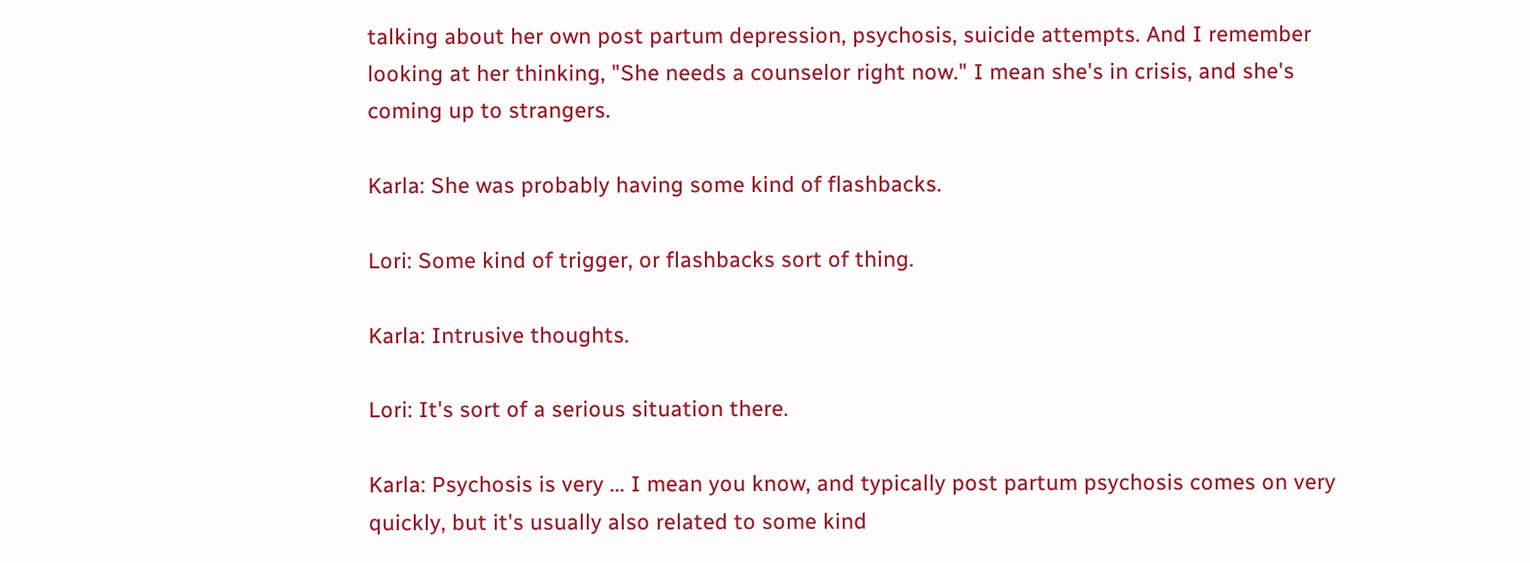talking about her own post partum depression, psychosis, suicide attempts. And I remember looking at her thinking, "She needs a counselor right now." I mean she's in crisis, and she's coming up to strangers.

Karla: She was probably having some kind of flashbacks.

Lori: Some kind of trigger, or flashbacks sort of thing.

Karla: Intrusive thoughts.

Lori: It's sort of a serious situation there.

Karla: Psychosis is very ... I mean you know, and typically post partum psychosis comes on very quickly, but it's usually also related to some kind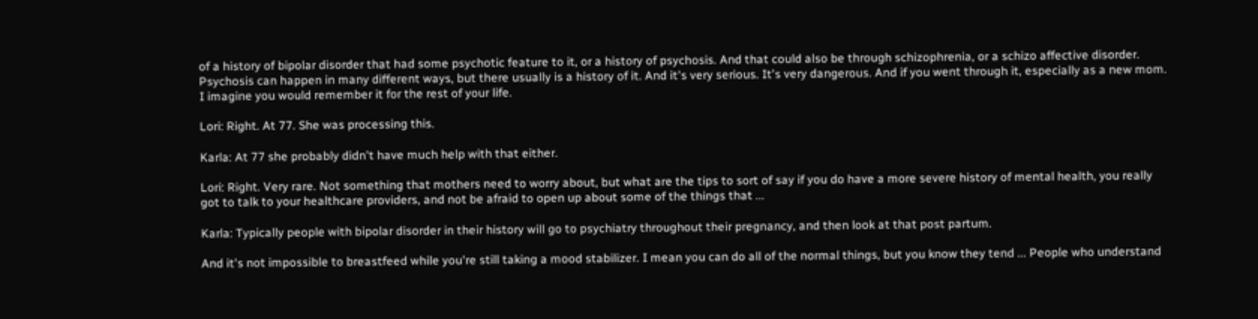of a history of bipolar disorder that had some psychotic feature to it, or a history of psychosis. And that could also be through schizophrenia, or a schizo affective disorder. Psychosis can happen in many different ways, but there usually is a history of it. And it's very serious. It's very dangerous. And if you went through it, especially as a new mom. I imagine you would remember it for the rest of your life.

Lori: Right. At 77. She was processing this.

Karla: At 77 she probably didn't have much help with that either.

Lori: Right. Very rare. Not something that mothers need to worry about, but what are the tips to sort of say if you do have a more severe history of mental health, you really got to talk to your healthcare providers, and not be afraid to open up about some of the things that ...

Karla: Typically people with bipolar disorder in their history will go to psychiatry throughout their pregnancy, and then look at that post partum.

And it's not impossible to breastfeed while you're still taking a mood stabilizer. I mean you can do all of the normal things, but you know they tend ... People who understand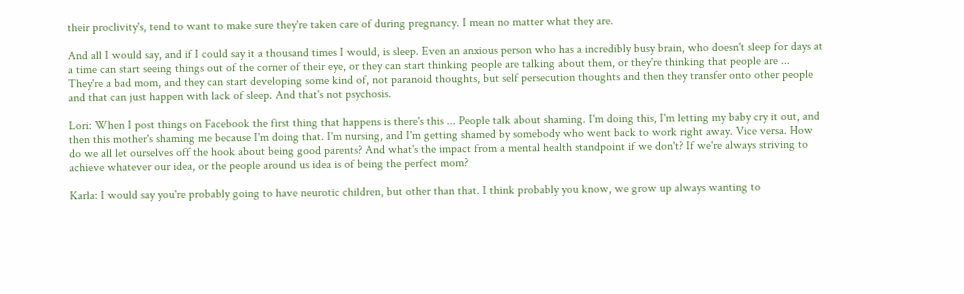their proclivity's, tend to want to make sure they're taken care of during pregnancy. I mean no matter what they are.

And all I would say, and if I could say it a thousand times I would, is sleep. Even an anxious person who has a incredibly busy brain, who doesn't sleep for days at a time can start seeing things out of the corner of their eye, or they can start thinking people are talking about them, or they're thinking that people are ... They're a bad mom, and they can start developing some kind of, not paranoid thoughts, but self persecution thoughts and then they transfer onto other people and that can just happen with lack of sleep. And that's not psychosis.

Lori: When I post things on Facebook the first thing that happens is there's this ... People talk about shaming. I'm doing this, I'm letting my baby cry it out, and then this mother's shaming me because I'm doing that. I'm nursing, and I'm getting shamed by somebody who went back to work right away. Vice versa. How do we all let ourselves off the hook about being good parents? And what's the impact from a mental health standpoint if we don't? If we're always striving to achieve whatever our idea, or the people around us idea is of being the perfect mom?

Karla: I would say you're probably going to have neurotic children, but other than that. I think probably you know, we grow up always wanting to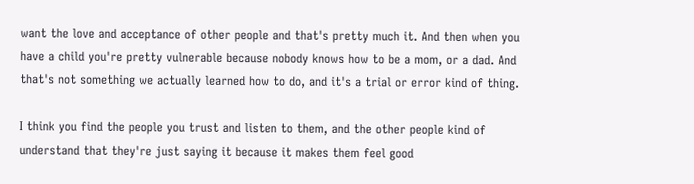want the love and acceptance of other people and that's pretty much it. And then when you have a child you're pretty vulnerable because nobody knows how to be a mom, or a dad. And that's not something we actually learned how to do, and it's a trial or error kind of thing.

I think you find the people you trust and listen to them, and the other people kind of understand that they're just saying it because it makes them feel good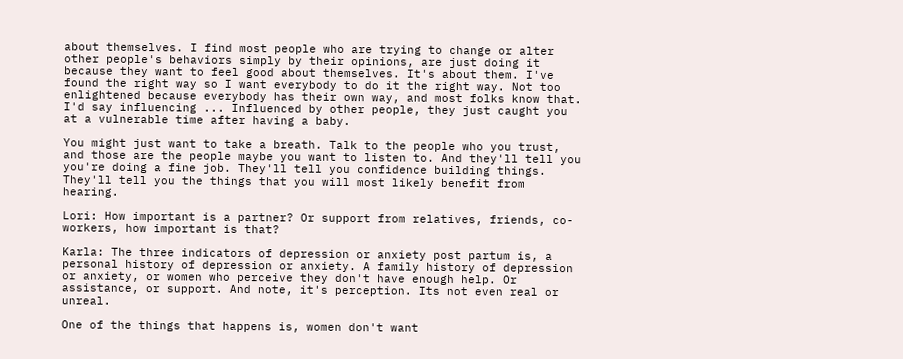about themselves. I find most people who are trying to change or alter other people's behaviors simply by their opinions, are just doing it because they want to feel good about themselves. It's about them. I've found the right way so I want everybody to do it the right way. Not too enlightened because everybody has their own way, and most folks know that. I'd say influencing ... Influenced by other people, they just caught you at a vulnerable time after having a baby.

You might just want to take a breath. Talk to the people who you trust, and those are the people maybe you want to listen to. And they'll tell you you're doing a fine job. They'll tell you confidence building things. They'll tell you the things that you will most likely benefit from hearing.

Lori: How important is a partner? Or support from relatives, friends, co-workers, how important is that?

Karla: The three indicators of depression or anxiety post partum is, a personal history of depression or anxiety. A family history of depression or anxiety, or women who perceive they don't have enough help. Or assistance, or support. And note, it's perception. Its not even real or unreal.

One of the things that happens is, women don't want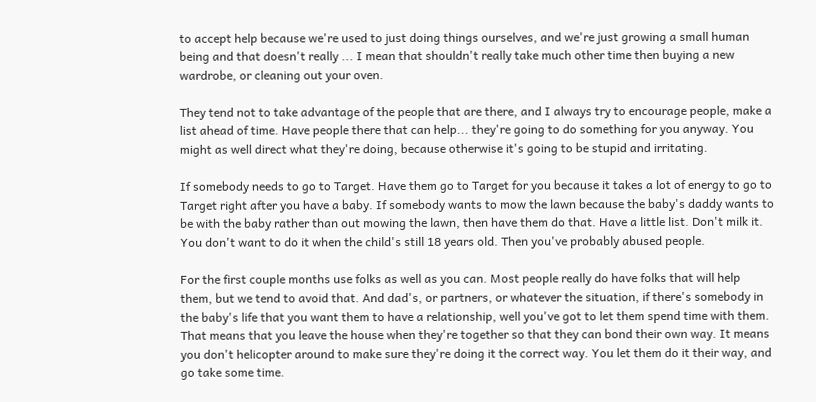to accept help because we're used to just doing things ourselves, and we're just growing a small human being and that doesn't really ... I mean that shouldn't really take much other time then buying a new wardrobe, or cleaning out your oven.

They tend not to take advantage of the people that are there, and I always try to encourage people, make a list ahead of time. Have people there that can help... they're going to do something for you anyway. You might as well direct what they're doing, because otherwise it's going to be stupid and irritating.

If somebody needs to go to Target. Have them go to Target for you because it takes a lot of energy to go to Target right after you have a baby. If somebody wants to mow the lawn because the baby's daddy wants to be with the baby rather than out mowing the lawn, then have them do that. Have a little list. Don't milk it. You don't want to do it when the child's still 18 years old. Then you've probably abused people.

For the first couple months use folks as well as you can. Most people really do have folks that will help them, but we tend to avoid that. And dad's, or partners, or whatever the situation, if there's somebody in the baby's life that you want them to have a relationship, well you've got to let them spend time with them. That means that you leave the house when they're together so that they can bond their own way. It means you don't helicopter around to make sure they're doing it the correct way. You let them do it their way, and go take some time.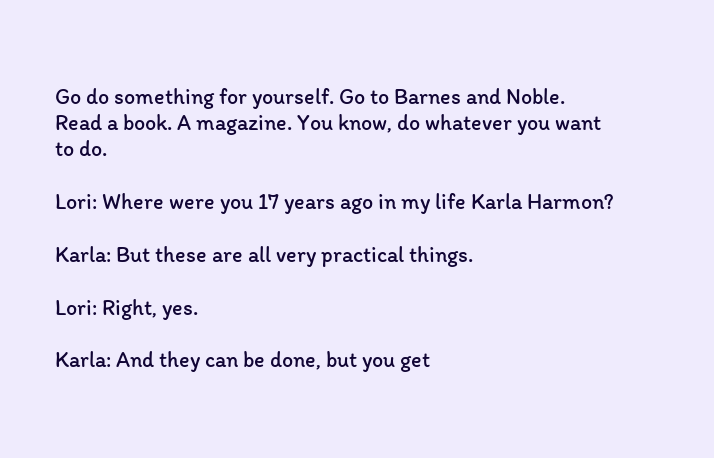Go do something for yourself. Go to Barnes and Noble. Read a book. A magazine. You know, do whatever you want to do.

Lori: Where were you 17 years ago in my life Karla Harmon?

Karla: But these are all very practical things.

Lori: Right, yes.

Karla: And they can be done, but you get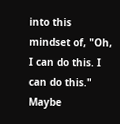into this mindset of, "Oh, I can do this. I can do this." Maybe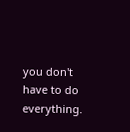you don't have to do everything.